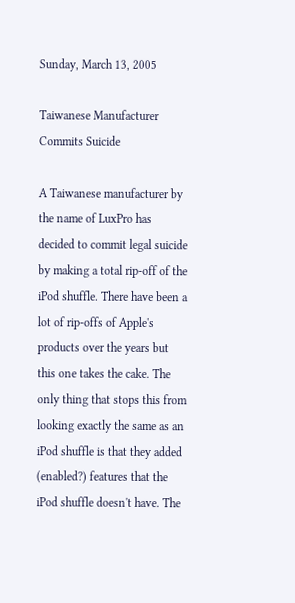Sunday, March 13, 2005

Taiwanese Manufacturer Commits Suicide

A Taiwanese manufacturer by the name of LuxPro has decided to commit legal suicide by making a total rip-off of the iPod shuffle. There have been a lot of rip-offs of Apple's products over the years but this one takes the cake. The only thing that stops this from looking exactly the same as an iPod shuffle is that they added (enabled?) features that the iPod shuffle doesn't have. The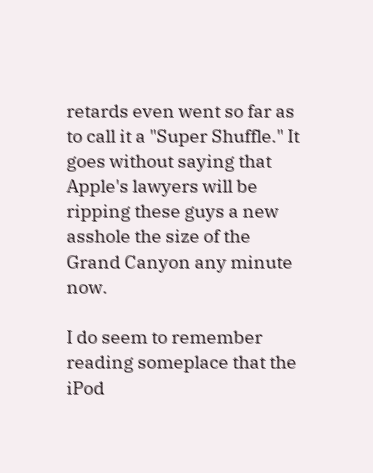retards even went so far as to call it a "Super Shuffle." It goes without saying that Apple's lawyers will be ripping these guys a new asshole the size of the Grand Canyon any minute now.

I do seem to remember reading someplace that the iPod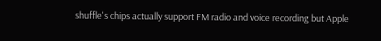shuffle's chips actually support FM radio and voice recording but Apple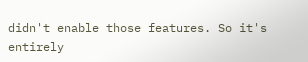didn't enable those features. So it's entirely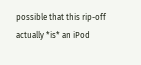possible that this rip-off actually *is* an iPod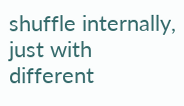shuffle internally, just with different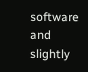software and slightly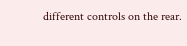different controls on the rear.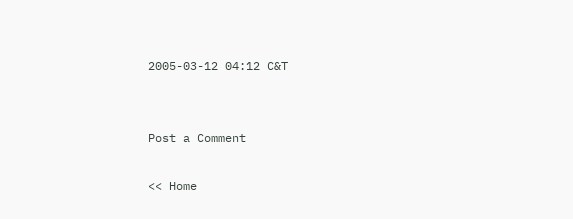2005-03-12 04:12 C&T


Post a Comment

<< Home